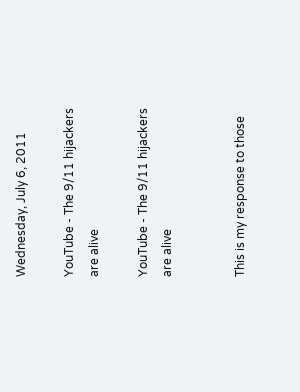Wednesday, July 6, 2011

YouTube - The 9/11 hijackers are alive

YouTube - The 9/11 hijackers are alive


This is my response to those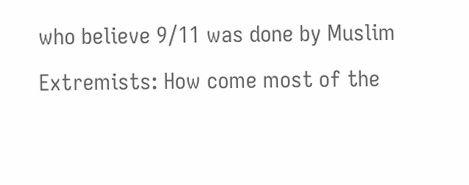who believe 9/11 was done by Muslim Extremists: How come most of the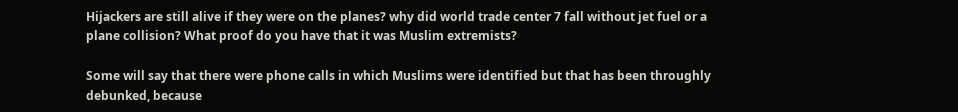Hijackers are still alive if they were on the planes? why did world trade center 7 fall without jet fuel or a plane collision? What proof do you have that it was Muslim extremists?

Some will say that there were phone calls in which Muslims were identified but that has been throughly debunked, because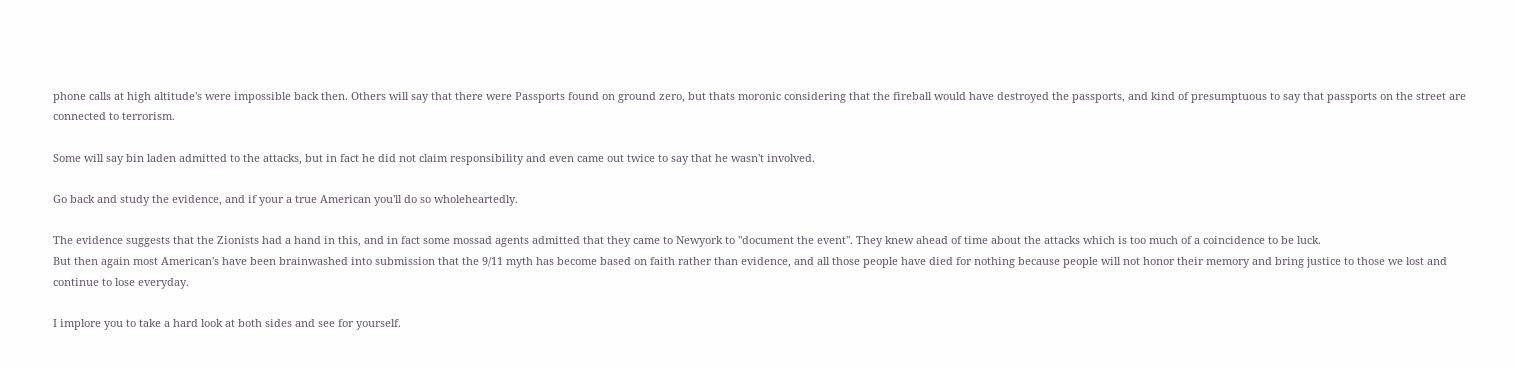phone calls at high altitude's were impossible back then. Others will say that there were Passports found on ground zero, but thats moronic considering that the fireball would have destroyed the passports, and kind of presumptuous to say that passports on the street are connected to terrorism.

Some will say bin laden admitted to the attacks, but in fact he did not claim responsibility and even came out twice to say that he wasn't involved.

Go back and study the evidence, and if your a true American you'll do so wholeheartedly.

The evidence suggests that the Zionists had a hand in this, and in fact some mossad agents admitted that they came to Newyork to "document the event". They knew ahead of time about the attacks which is too much of a coincidence to be luck.
But then again most American's have been brainwashed into submission that the 9/11 myth has become based on faith rather than evidence, and all those people have died for nothing because people will not honor their memory and bring justice to those we lost and continue to lose everyday.

I implore you to take a hard look at both sides and see for yourself.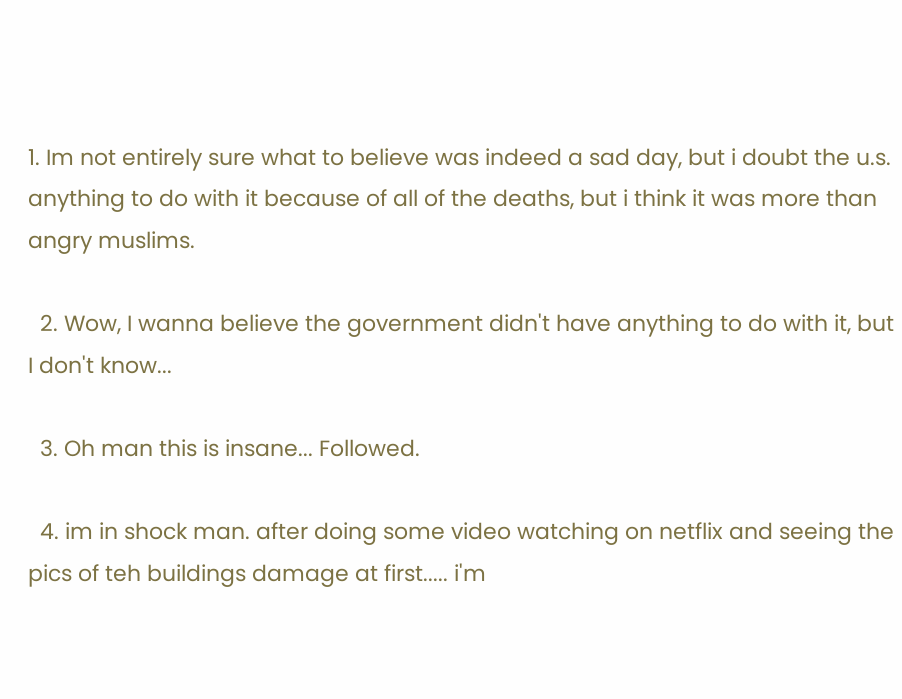1. Im not entirely sure what to believe was indeed a sad day, but i doubt the u.s. anything to do with it because of all of the deaths, but i think it was more than angry muslims.

  2. Wow, I wanna believe the government didn't have anything to do with it, but I don't know...

  3. Oh man this is insane... Followed.

  4. im in shock man. after doing some video watching on netflix and seeing the pics of teh buildings damage at first..... i'm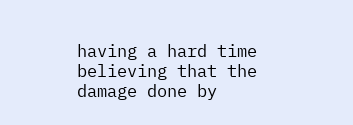having a hard time believing that the damage done by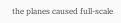the planes caused full-scale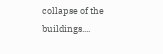collapse of the buildings....